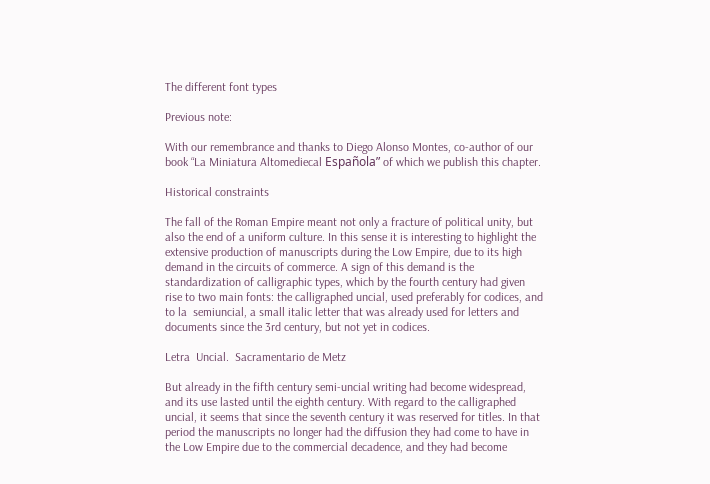The different font types

Previous note:

With our remembrance and thanks to Diego Alonso Montes, co-author of our book “La Miniatura Altomediecal Española” of which we publish this chapter.

Historical constraints

The fall of the Roman Empire meant not only a fracture of political unity, but also the end of a uniform culture. In this sense it is interesting to highlight the extensive production of manuscripts during the Low Empire, due to its high demand in the circuits of commerce. A sign of this demand is the standardization of calligraphic types, which by the fourth century had given rise to two main fonts: the calligraphed uncial, used preferably for codices, and to la  semiuncial, a small italic letter that was already used for letters and documents since the 3rd century, but not yet in codices.

Letra  Uncial.  Sacramentario de Metz

But already in the fifth century semi-uncial writing had become widespread, and its use lasted until the eighth century. With regard to the calligraphed uncial, it seems that since the seventh century it was reserved for titles. In that period the manuscripts no longer had the diffusion they had come to have in the Low Empire due to the commercial decadence, and they had become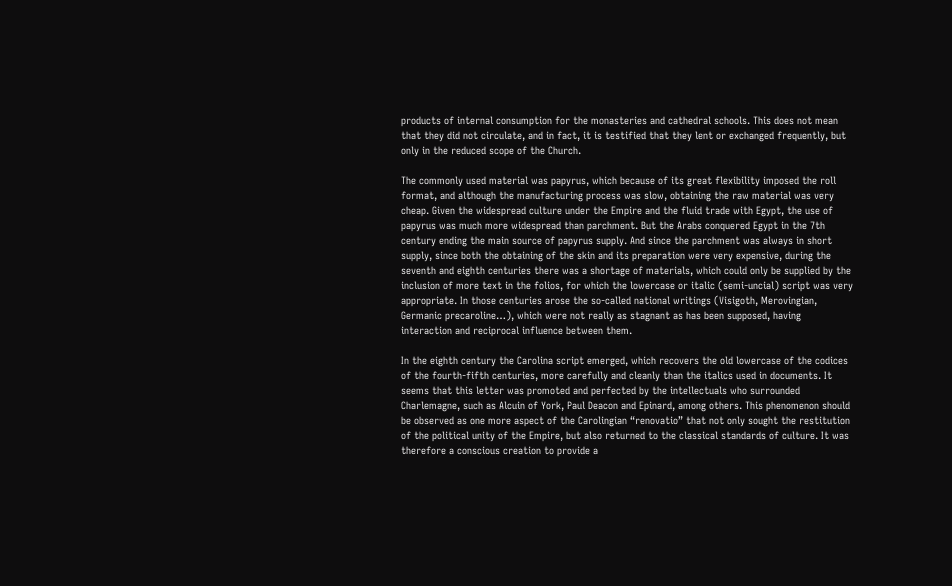products of internal consumption for the monasteries and cathedral schools. This does not mean that they did not circulate, and in fact, it is testified that they lent or exchanged frequently, but only in the reduced scope of the Church.

The commonly used material was papyrus, which because of its great flexibility imposed the roll format, and although the manufacturing process was slow, obtaining the raw material was very cheap. Given the widespread culture under the Empire and the fluid trade with Egypt, the use of papyrus was much more widespread than parchment. But the Arabs conquered Egypt in the 7th century ending the main source of papyrus supply. And since the parchment was always in short supply, since both the obtaining of the skin and its preparation were very expensive, during the seventh and eighth centuries there was a shortage of materials, which could only be supplied by the inclusion of more text in the folios, for which the lowercase or italic (semi-uncial) script was very appropriate. In those centuries arose the so-called national writings (Visigoth, Merovingian, Germanic precaroline…), which were not really as stagnant as has been supposed, having interaction and reciprocal influence between them.

In the eighth century the Carolina script emerged, which recovers the old lowercase of the codices of the fourth-fifth centuries, more carefully and cleanly than the italics used in documents. It seems that this letter was promoted and perfected by the intellectuals who surrounded Charlemagne, such as Alcuin of York, Paul Deacon and Epinard, among others. This phenomenon should be observed as one more aspect of the Carolingian “renovatio” that not only sought the restitution of the political unity of the Empire, but also returned to the classical standards of culture. It was therefore a conscious creation to provide a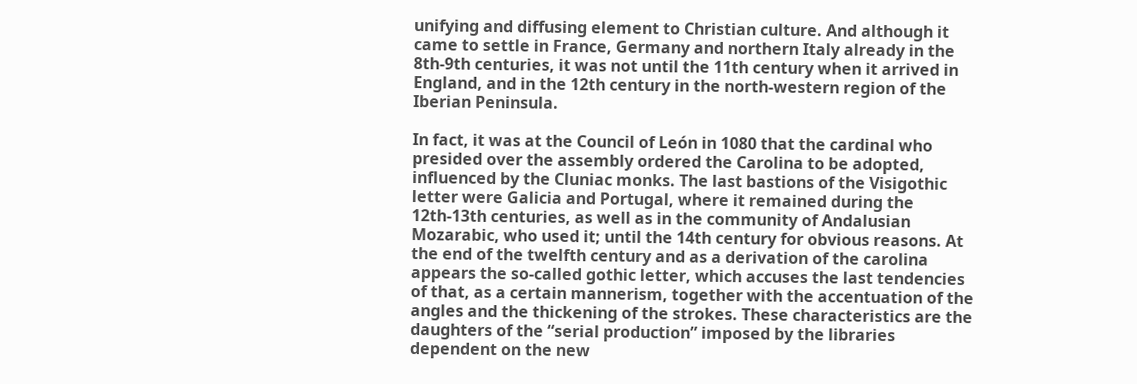unifying and diffusing element to Christian culture. And although it came to settle in France, Germany and northern Italy already in the 8th-9th centuries, it was not until the 11th century when it arrived in England, and in the 12th century in the north-western region of the Iberian Peninsula.

In fact, it was at the Council of León in 1080 that the cardinal who presided over the assembly ordered the Carolina to be adopted, influenced by the Cluniac monks. The last bastions of the Visigothic letter were Galicia and Portugal, where it remained during the 12th-13th centuries, as well as in the community of Andalusian Mozarabic, who used it; until the 14th century for obvious reasons. At the end of the twelfth century and as a derivation of the carolina appears the so-called gothic letter, which accuses the last tendencies of that, as a certain mannerism, together with the accentuation of the angles and the thickening of the strokes. These characteristics are the daughters of the “serial production” imposed by the libraries dependent on the new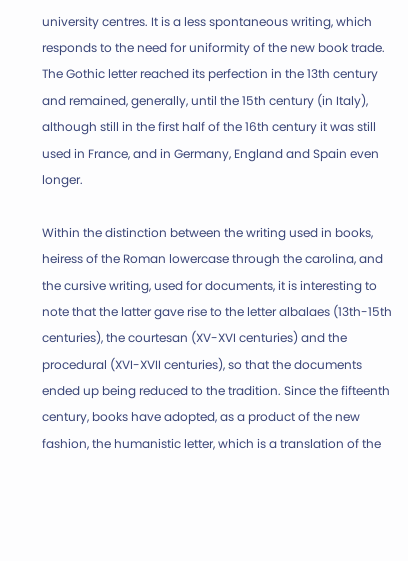university centres. It is a less spontaneous writing, which responds to the need for uniformity of the new book trade. The Gothic letter reached its perfection in the 13th century and remained, generally, until the 15th century (in Italy), although still in the first half of the 16th century it was still used in France, and in Germany, England and Spain even longer.

Within the distinction between the writing used in books, heiress of the Roman lowercase through the carolina, and the cursive writing, used for documents, it is interesting to note that the latter gave rise to the letter albalaes (13th-15th centuries), the courtesan (XV-XVI centuries) and the procedural (XVI-XVII centuries), so that the documents ended up being reduced to the tradition. Since the fifteenth century, books have adopted, as a product of the new fashion, the humanistic letter, which is a translation of the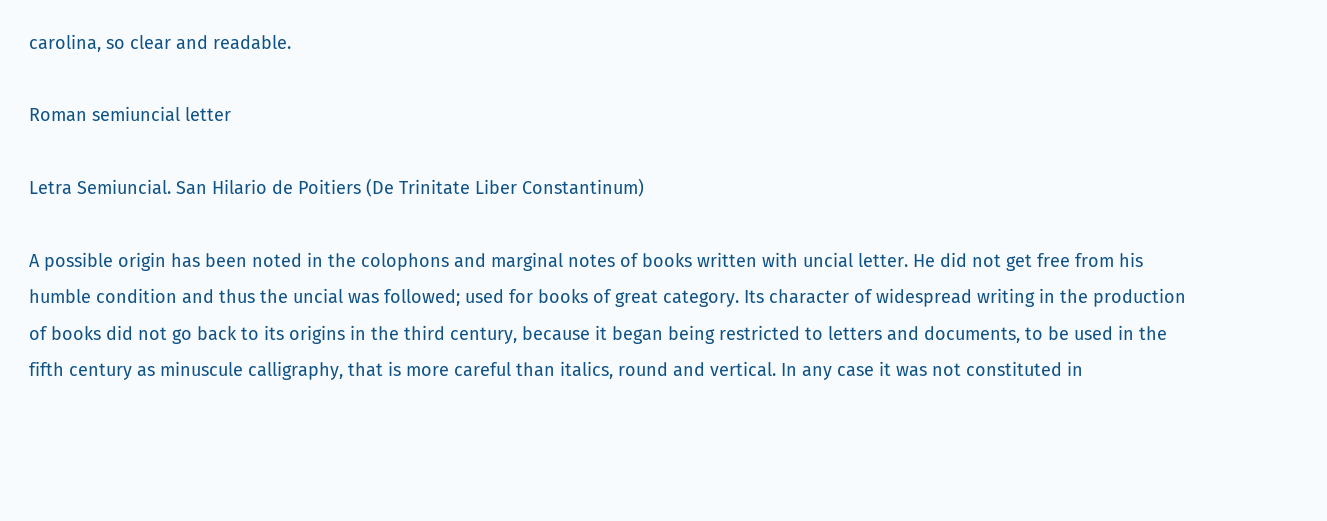carolina, so clear and readable.

Roman semiuncial letter

Letra Semiuncial. San Hilario de Poitiers (De Trinitate Liber Constantinum)

A possible origin has been noted in the colophons and marginal notes of books written with uncial letter. He did not get free from his humble condition and thus the uncial was followed; used for books of great category. Its character of widespread writing in the production of books did not go back to its origins in the third century, because it began being restricted to letters and documents, to be used in the fifth century as minuscule calligraphy, that is more careful than italics, round and vertical. In any case it was not constituted in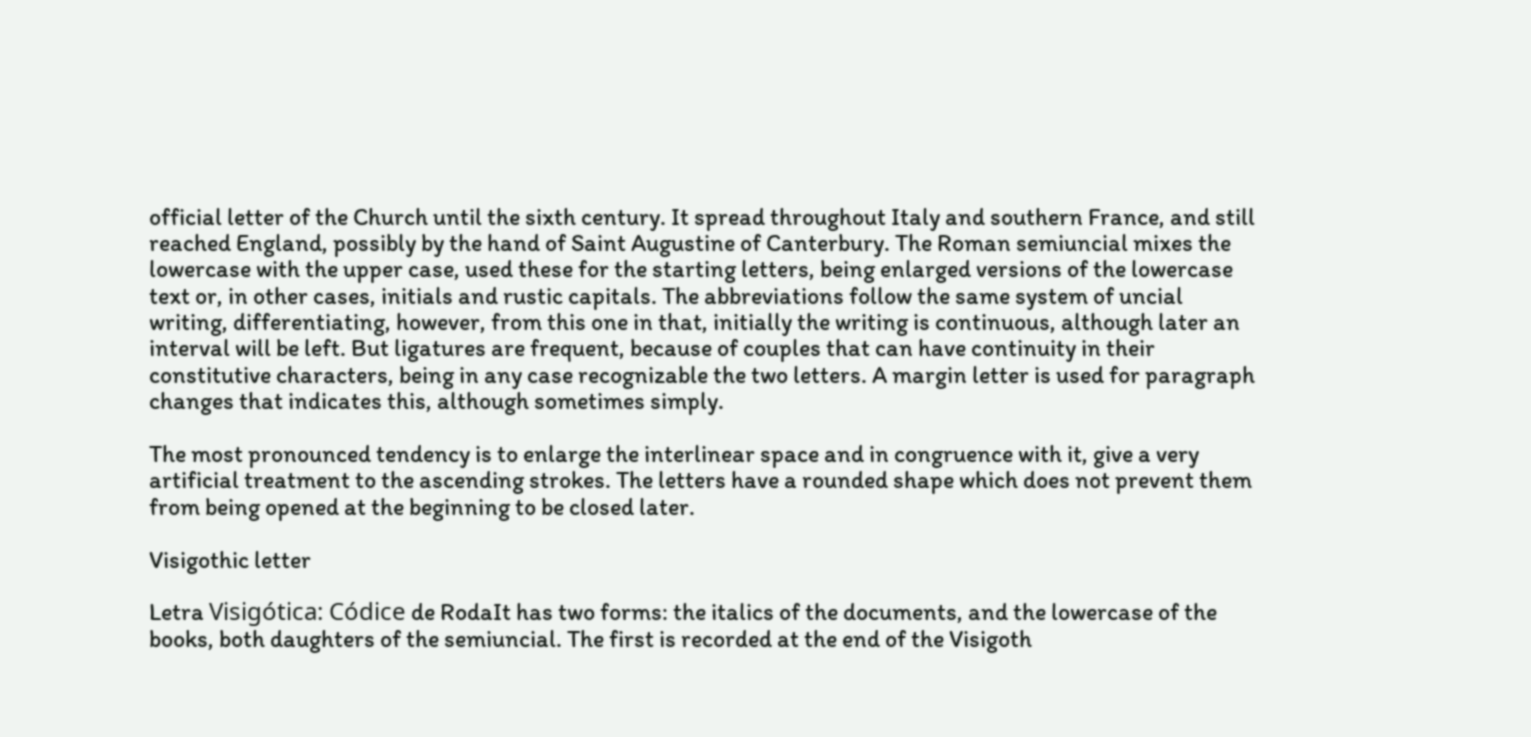official letter of the Church until the sixth century. It spread throughout Italy and southern France, and still reached England, possibly by the hand of Saint Augustine of Canterbury. The Roman semiuncial mixes the lowercase with the upper case, used these for the starting letters, being enlarged versions of the lowercase text or, in other cases, initials and rustic capitals. The abbreviations follow the same system of uncial writing, differentiating, however, from this one in that, initially the writing is continuous, although later an interval will be left. But ligatures are frequent, because of couples that can have continuity in their constitutive characters, being in any case recognizable the two letters. A margin letter is used for paragraph changes that indicates this, although sometimes simply.

The most pronounced tendency is to enlarge the interlinear space and in congruence with it, give a very artificial treatment to the ascending strokes. The letters have a rounded shape which does not prevent them from being opened at the beginning to be closed later.

Visigothic letter

Letra Visigótica: Códice de RodaIt has two forms: the italics of the documents, and the lowercase of the books, both daughters of the semiuncial. The first is recorded at the end of the Visigoth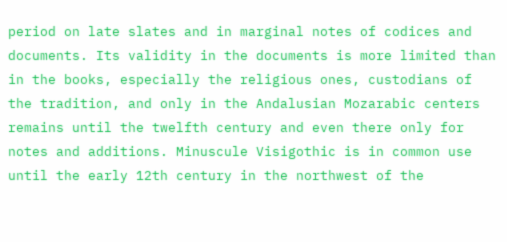period on late slates and in marginal notes of codices and documents. Its validity in the documents is more limited than in the books, especially the religious ones, custodians of the tradition, and only in the Andalusian Mozarabic centers remains until the twelfth century and even there only for notes and additions. Minuscule Visigothic is in common use until the early 12th century in the northwest of the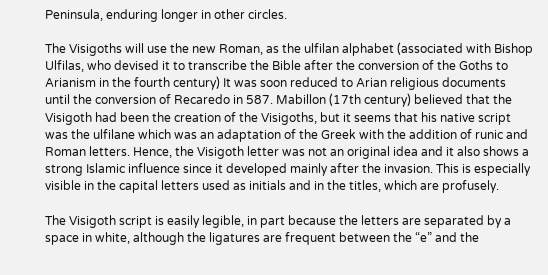Peninsula, enduring longer in other circles.

The Visigoths will use the new Roman, as the ulfilan alphabet (associated with Bishop Ulfilas, who devised it to transcribe the Bible after the conversion of the Goths to Arianism in the fourth century) It was soon reduced to Arian religious documents until the conversion of Recaredo in 587. Mabillon (17th century) believed that the Visigoth had been the creation of the Visigoths, but it seems that his native script was the ulfilane which was an adaptation of the Greek with the addition of runic and Roman letters. Hence, the Visigoth letter was not an original idea and it also shows a strong Islamic influence since it developed mainly after the invasion. This is especially visible in the capital letters used as initials and in the titles, which are profusely.

The Visigoth script is easily legible, in part because the letters are separated by a space in white, although the ligatures are frequent between the “e” and the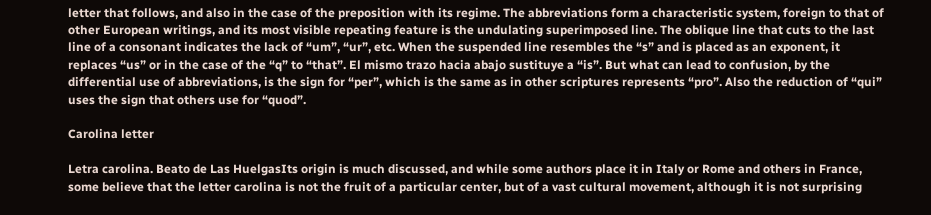letter that follows, and also in the case of the preposition with its regime. The abbreviations form a characteristic system, foreign to that of other European writings, and its most visible repeating feature is the undulating superimposed line. The oblique line that cuts to the last line of a consonant indicates the lack of “um”, “ur”, etc. When the suspended line resembles the “s” and is placed as an exponent, it replaces “us” or in the case of the “q” to “that”. El mismo trazo hacia abajo sustituye a “is”. But what can lead to confusion, by the differential use of abbreviations, is the sign for “per”, which is the same as in other scriptures represents “pro”. Also the reduction of “qui” uses the sign that others use for “quod”.

Carolina letter

Letra carolina. Beato de Las HuelgasIts origin is much discussed, and while some authors place it in Italy or Rome and others in France, some believe that the letter carolina is not the fruit of a particular center, but of a vast cultural movement, although it is not surprising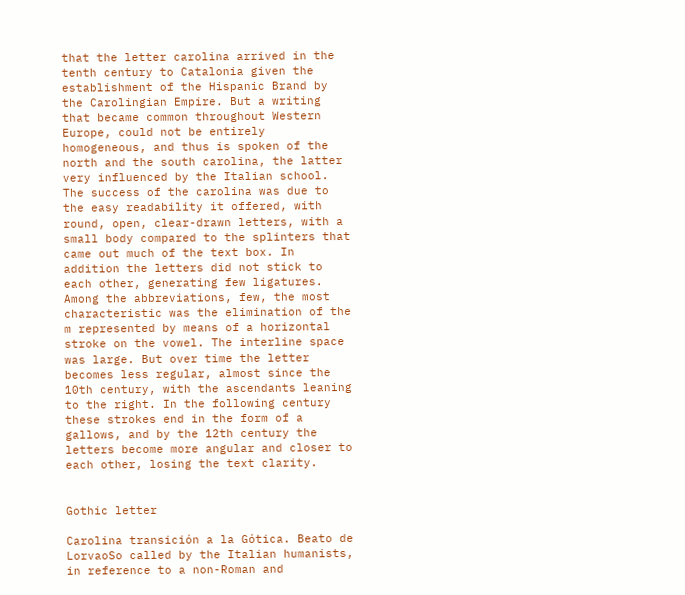that the letter carolina arrived in the tenth century to Catalonia given the establishment of the Hispanic Brand by the Carolingian Empire. But a writing that became common throughout Western Europe, could not be entirely homogeneous, and thus is spoken of the north and the south carolina, the latter very influenced by the Italian school. The success of the carolina was due to the easy readability it offered, with round, open, clear-drawn letters, with a small body compared to the splinters that came out much of the text box. In addition the letters did not stick to each other, generating few ligatures. Among the abbreviations, few, the most characteristic was the elimination of the m represented by means of a horizontal stroke on the vowel. The interline space was large. But over time the letter becomes less regular, almost since the 10th century, with the ascendants leaning to the right. In the following century these strokes end in the form of a gallows, and by the 12th century the letters become more angular and closer to each other, losing the text clarity.


Gothic letter

Carolina transición a la Gótica. Beato de LorvaoSo called by the Italian humanists, in reference to a non-Roman and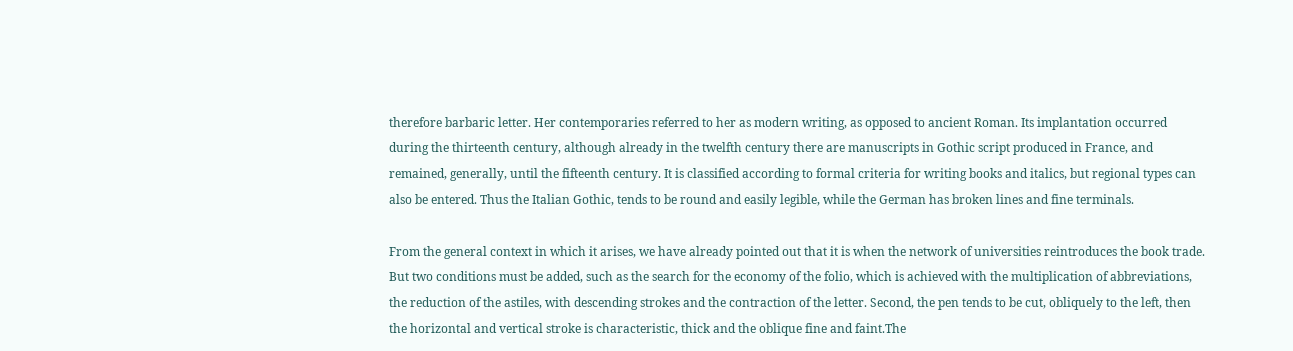therefore barbaric letter. Her contemporaries referred to her as modern writing, as opposed to ancient Roman. Its implantation occurred during the thirteenth century, although already in the twelfth century there are manuscripts in Gothic script produced in France, and remained, generally, until the fifteenth century. It is classified according to formal criteria for writing books and italics, but regional types can also be entered. Thus the Italian Gothic, tends to be round and easily legible, while the German has broken lines and fine terminals.

From the general context in which it arises, we have already pointed out that it is when the network of universities reintroduces the book trade. But two conditions must be added, such as the search for the economy of the folio, which is achieved with the multiplication of abbreviations, the reduction of the astiles, with descending strokes and the contraction of the letter. Second, the pen tends to be cut, obliquely to the left, then the horizontal and vertical stroke is characteristic, thick and the oblique fine and faint.The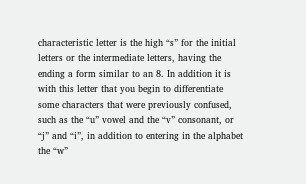characteristic letter is the high “s” for the initial letters or the intermediate letters, having the ending a form similar to an 8. In addition it is with this letter that you begin to differentiate some characters that were previously confused, such as the “u” vowel and the “v” consonant, or “j” and “i”, in addition to entering in the alphabet the “w”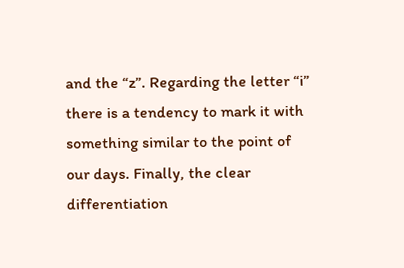and the “z”. Regarding the letter “i” there is a tendency to mark it with something similar to the point of our days. Finally, the clear differentiation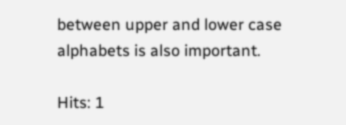between upper and lower case alphabets is also important.

Hits: 1